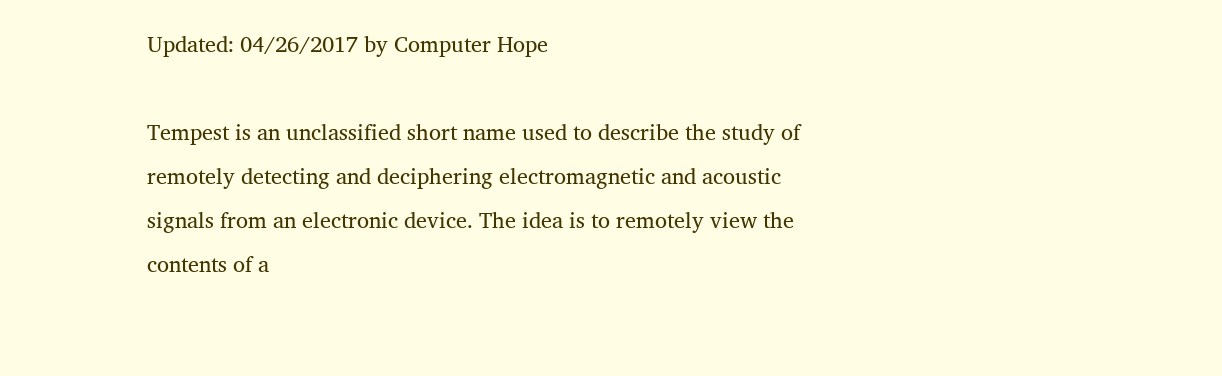Updated: 04/26/2017 by Computer Hope

Tempest is an unclassified short name used to describe the study of remotely detecting and deciphering electromagnetic and acoustic signals from an electronic device. The idea is to remotely view the contents of a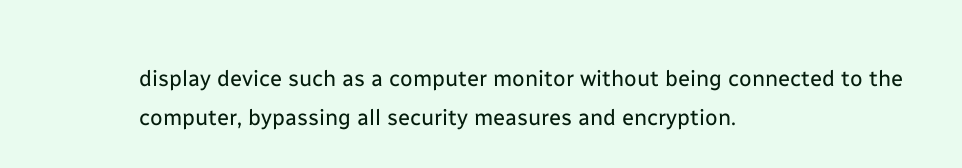display device such as a computer monitor without being connected to the computer, bypassing all security measures and encryption.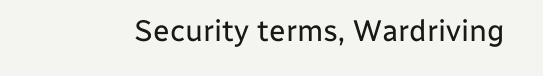Security terms, Wardriving